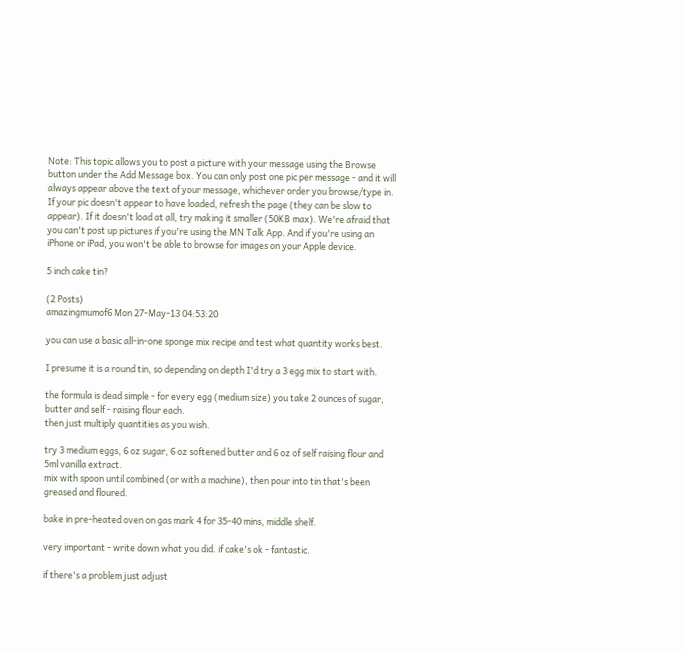Note: This topic allows you to post a picture with your message using the Browse button under the Add Message box. You can only post one pic per message - and it will always appear above the text of your message, whichever order you browse/type in. If your pic doesn't appear to have loaded, refresh the page (they can be slow to appear). If it doesn't load at all, try making it smaller (50KB max). We're afraid that you can't post up pictures if you're using the MN Talk App. And if you're using an iPhone or iPad, you won't be able to browse for images on your Apple device.

5 inch cake tin?

(2 Posts)
amazingmumof6 Mon 27-May-13 04:53:20

you can use a basic all-in-one sponge mix recipe and test what quantity works best.

I presume it is a round tin, so depending on depth I'd try a 3 egg mix to start with.

the formula is dead simple - for every egg (medium size) you take 2 ounces of sugar, butter and self - raising flour each.
then just multiply quantities as you wish.

try 3 medium eggs, 6 oz sugar, 6 oz softened butter and 6 oz of self raising flour and 5ml vanilla extract.
mix with spoon until combined (or with a machine), then pour into tin that's been greased and floured.

bake in pre-heated oven on gas mark 4 for 35-40 mins, middle shelf.

very important - write down what you did. if cake's ok - fantastic.

if there's a problem just adjust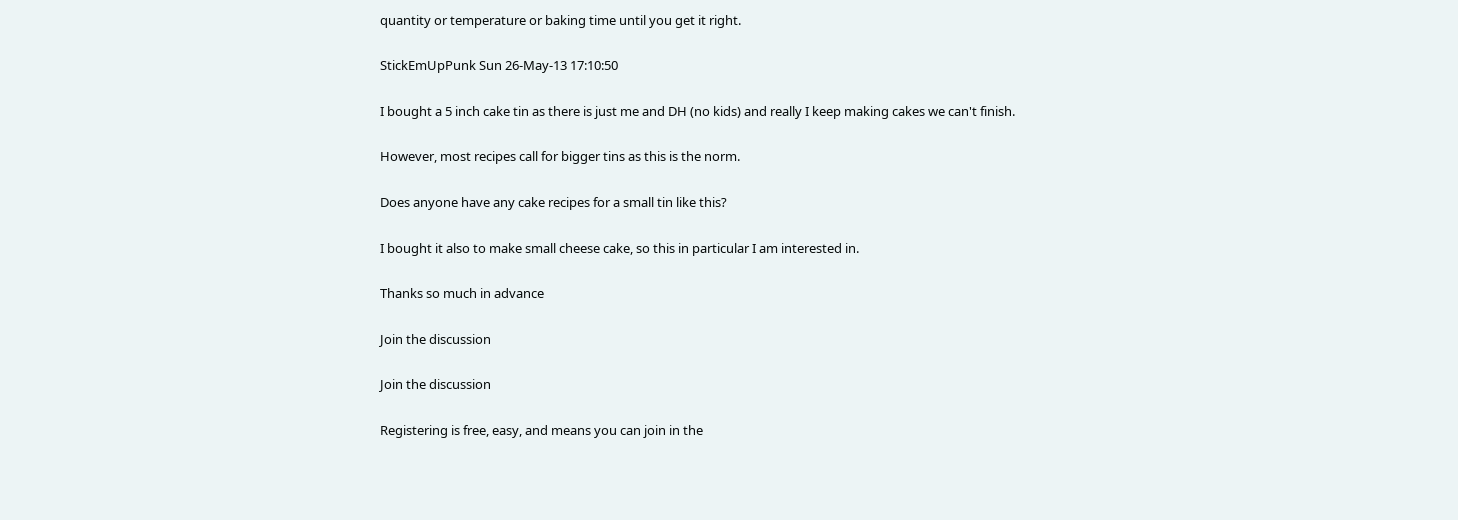quantity or temperature or baking time until you get it right.

StickEmUpPunk Sun 26-May-13 17:10:50

I bought a 5 inch cake tin as there is just me and DH (no kids) and really I keep making cakes we can't finish.

However, most recipes call for bigger tins as this is the norm.

Does anyone have any cake recipes for a small tin like this?

I bought it also to make small cheese cake, so this in particular I am interested in.

Thanks so much in advance

Join the discussion

Join the discussion

Registering is free, easy, and means you can join in the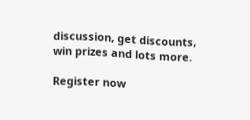discussion, get discounts, win prizes and lots more.

Register now